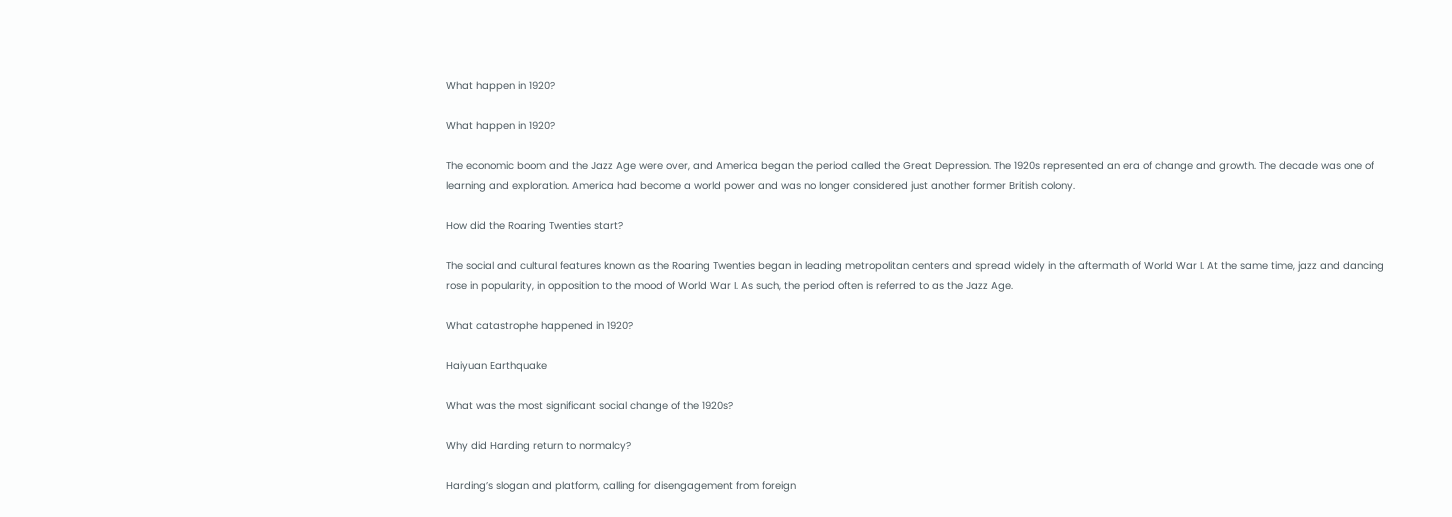What happen in 1920?

What happen in 1920?

The economic boom and the Jazz Age were over, and America began the period called the Great Depression. The 1920s represented an era of change and growth. The decade was one of learning and exploration. America had become a world power and was no longer considered just another former British colony.

How did the Roaring Twenties start?

The social and cultural features known as the Roaring Twenties began in leading metropolitan centers and spread widely in the aftermath of World War I. At the same time, jazz and dancing rose in popularity, in opposition to the mood of World War I. As such, the period often is referred to as the Jazz Age.

What catastrophe happened in 1920?

Haiyuan Earthquake

What was the most significant social change of the 1920s?

Why did Harding return to normalcy?

Harding’s slogan and platform, calling for disengagement from foreign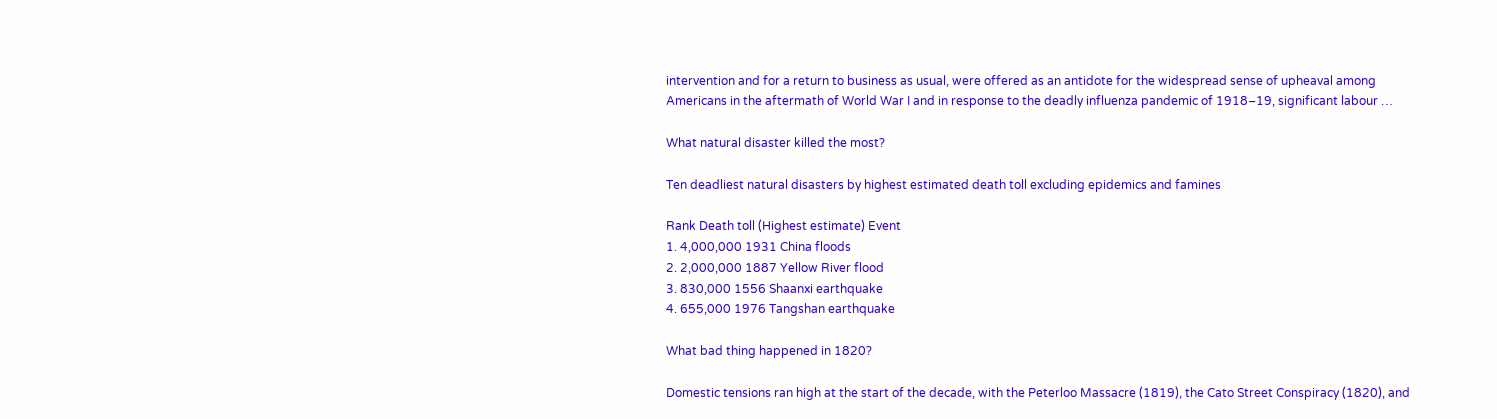intervention and for a return to business as usual, were offered as an antidote for the widespread sense of upheaval among Americans in the aftermath of World War I and in response to the deadly influenza pandemic of 1918–19, significant labour …

What natural disaster killed the most?

Ten deadliest natural disasters by highest estimated death toll excluding epidemics and famines

Rank Death toll (Highest estimate) Event
1. 4,000,000 1931 China floods
2. 2,000,000 1887 Yellow River flood
3. 830,000 1556 Shaanxi earthquake
4. 655,000 1976 Tangshan earthquake

What bad thing happened in 1820?

Domestic tensions ran high at the start of the decade, with the Peterloo Massacre (1819), the Cato Street Conspiracy (1820), and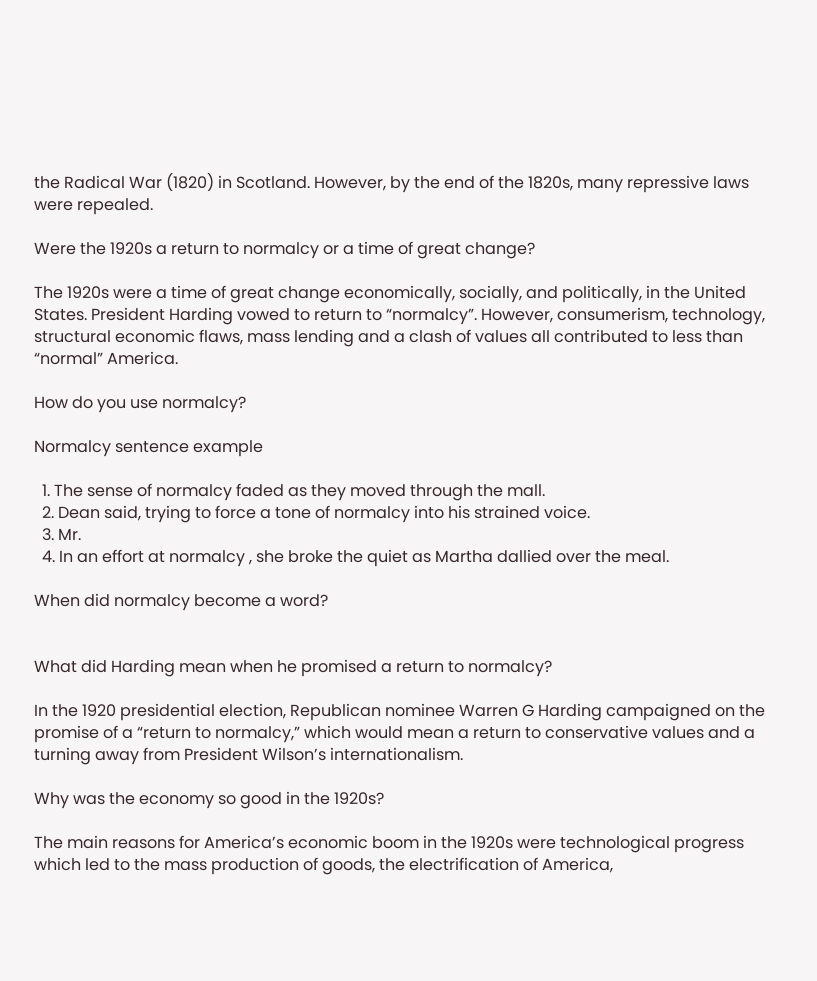the Radical War (1820) in Scotland. However, by the end of the 1820s, many repressive laws were repealed.

Were the 1920s a return to normalcy or a time of great change?

The 1920s were a time of great change economically, socially, and politically, in the United States. President Harding vowed to return to “normalcy”. However, consumerism, technology, structural economic flaws, mass lending and a clash of values all contributed to less than “normal” America.

How do you use normalcy?

Normalcy sentence example

  1. The sense of normalcy faded as they moved through the mall.
  2. Dean said, trying to force a tone of normalcy into his strained voice.
  3. Mr.
  4. In an effort at normalcy , she broke the quiet as Martha dallied over the meal.

When did normalcy become a word?


What did Harding mean when he promised a return to normalcy?

In the 1920 presidential election, Republican nominee Warren G Harding campaigned on the promise of a “return to normalcy,” which would mean a return to conservative values and a turning away from President Wilson’s internationalism.

Why was the economy so good in the 1920s?

The main reasons for America’s economic boom in the 1920s were technological progress which led to the mass production of goods, the electrification of America,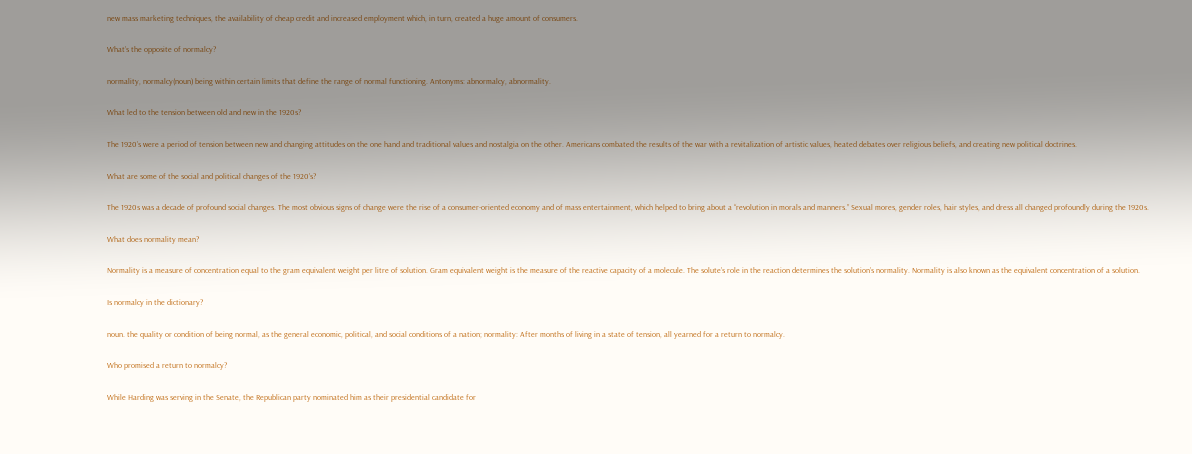new mass marketing techniques, the availability of cheap credit and increased employment which, in turn, created a huge amount of consumers.

What’s the opposite of normalcy?

normality, normalcy(noun) being within certain limits that define the range of normal functioning. Antonyms: abnormalcy, abnormality.

What led to the tension between old and new in the 1920s?

The 1920’s were a period of tension between new and changing attitudes on the one hand and traditional values and nostalgia on the other. Americans combated the results of the war with a revitalization of artistic values, heated debates over religious beliefs, and creating new political doctrines.

What are some of the social and political changes of the 1920’s?

The 1920s was a decade of profound social changes. The most obvious signs of change were the rise of a consumer-oriented economy and of mass entertainment, which helped to bring about a “revolution in morals and manners.” Sexual mores, gender roles, hair styles, and dress all changed profoundly during the 1920s.

What does normality mean?

Normality is a measure of concentration equal to the gram equivalent weight per litre of solution. Gram equivalent weight is the measure of the reactive capacity of a molecule. The solute’s role in the reaction determines the solution’s normality. Normality is also known as the equivalent concentration of a solution.

Is normalcy in the dictionary?

noun. the quality or condition of being normal, as the general economic, political, and social conditions of a nation; normality: After months of living in a state of tension, all yearned for a return to normalcy.

Who promised a return to normalcy?

While Harding was serving in the Senate, the Republican party nominated him as their presidential candidate for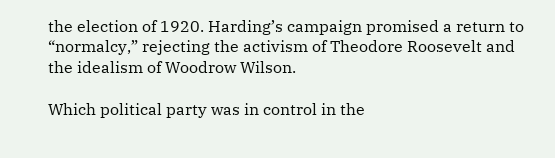the election of 1920. Harding’s campaign promised a return to “normalcy,” rejecting the activism of Theodore Roosevelt and the idealism of Woodrow Wilson.

Which political party was in control in the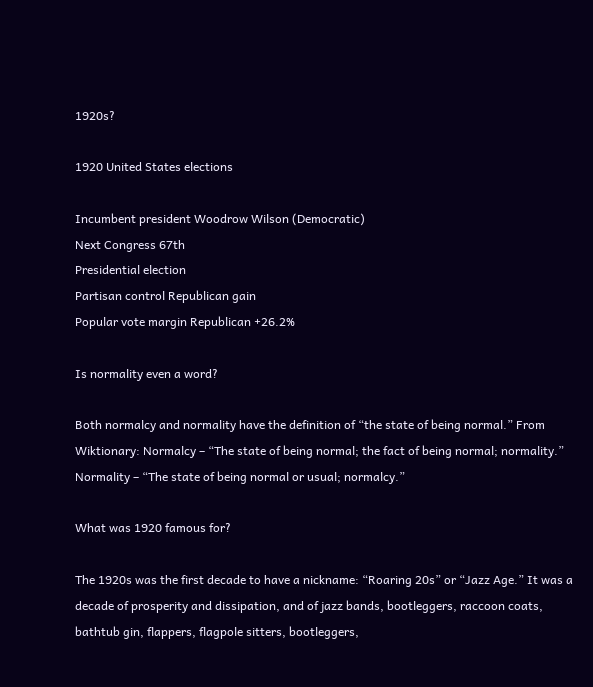1920s?

1920 United States elections

Incumbent president Woodrow Wilson (Democratic)
Next Congress 67th
Presidential election
Partisan control Republican gain
Popular vote margin Republican +26.2%

Is normality even a word?

Both normalcy and normality have the definition of “the state of being normal.” From Wiktionary: Normalcy – “The state of being normal; the fact of being normal; normality.” Normality – “The state of being normal or usual; normalcy.”

What was 1920 famous for?

The 1920s was the first decade to have a nickname: “Roaring 20s” or “Jazz Age.” It was a decade of prosperity and dissipation, and of jazz bands, bootleggers, raccoon coats, bathtub gin, flappers, flagpole sitters, bootleggers,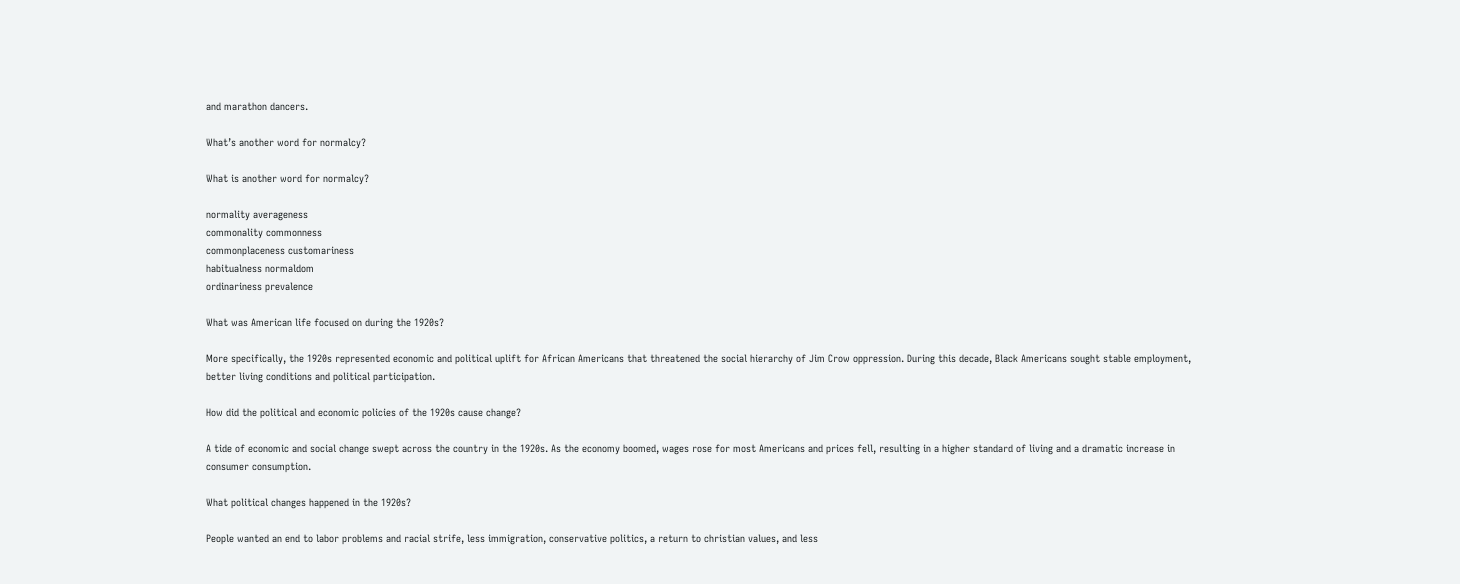and marathon dancers.

What’s another word for normalcy?

What is another word for normalcy?

normality averageness
commonality commonness
commonplaceness customariness
habitualness normaldom
ordinariness prevalence

What was American life focused on during the 1920s?

More specifically, the 1920s represented economic and political uplift for African Americans that threatened the social hierarchy of Jim Crow oppression. During this decade, Black Americans sought stable employment, better living conditions and political participation.

How did the political and economic policies of the 1920s cause change?

A tide of economic and social change swept across the country in the 1920s. As the economy boomed, wages rose for most Americans and prices fell, resulting in a higher standard of living and a dramatic increase in consumer consumption.

What political changes happened in the 1920s?

People wanted an end to labor problems and racial strife, less immigration, conservative politics, a return to christian values, and less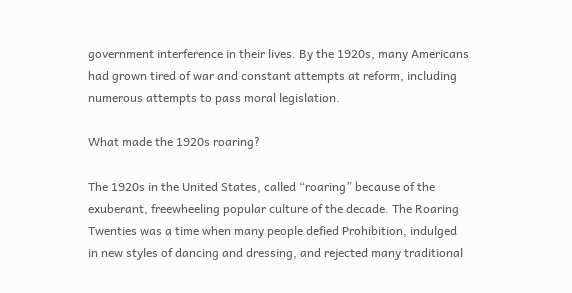government interference in their lives. By the 1920s, many Americans had grown tired of war and constant attempts at reform, including numerous attempts to pass moral legislation.

What made the 1920s roaring?

The 1920s in the United States, called “roaring” because of the exuberant, freewheeling popular culture of the decade. The Roaring Twenties was a time when many people defied Prohibition, indulged in new styles of dancing and dressing, and rejected many traditional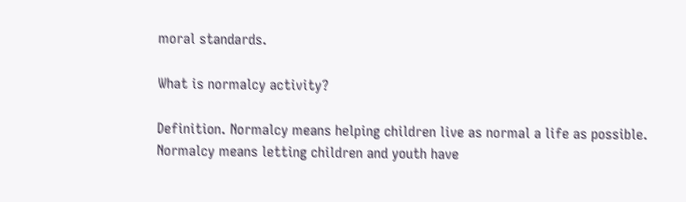moral standards.

What is normalcy activity?

Definition. Normalcy means helping children live as normal a life as possible. Normalcy means letting children and youth have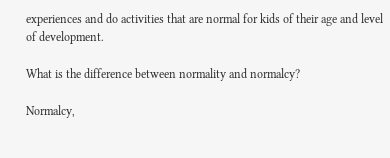experiences and do activities that are normal for kids of their age and level of development.

What is the difference between normality and normalcy?

Normalcy,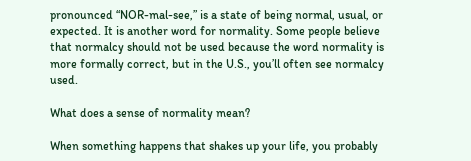pronounced “NOR-mal-see,” is a state of being normal, usual, or expected. It is another word for normality. Some people believe that normalcy should not be used because the word normality is more formally correct, but in the U.S., you’ll often see normalcy used.

What does a sense of normality mean?

When something happens that shakes up your life, you probably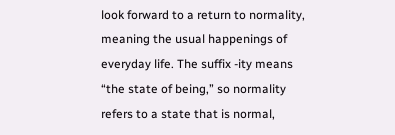look forward to a return to normality, meaning the usual happenings of everyday life. The suffix -ity means “the state of being,” so normality refers to a state that is normal,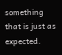something that is just as expected.